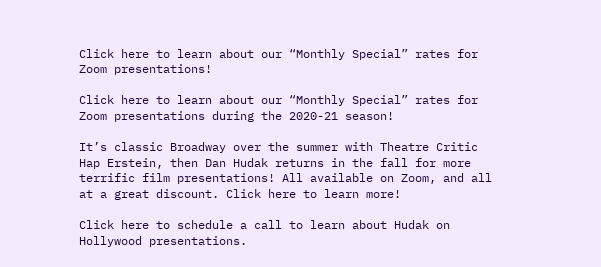Click here to learn about our “Monthly Special” rates for Zoom presentations!

Click here to learn about our “Monthly Special” rates for Zoom presentations during the 2020-21 season!

It’s classic Broadway over the summer with Theatre Critic Hap Erstein, then Dan Hudak returns in the fall for more terrific film presentations! All available on Zoom, and all at a great discount. Click here to learn more!

Click here to schedule a call to learn about Hudak on Hollywood presentations.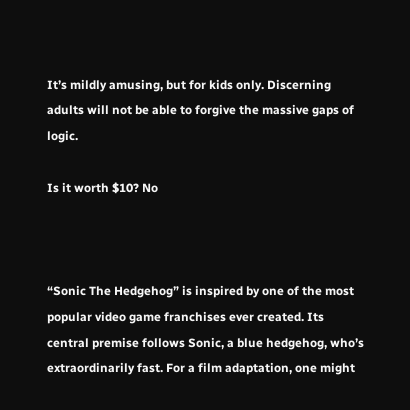It’s mildly amusing, but for kids only. Discerning adults will not be able to forgive the massive gaps of logic.

Is it worth $10? No



“Sonic The Hedgehog” is inspired by one of the most popular video game franchises ever created. Its central premise follows Sonic, a blue hedgehog, who’s extraordinarily fast. For a film adaptation, one might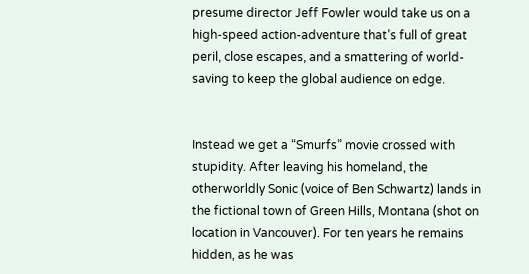presume director Jeff Fowler would take us on a high-speed action-adventure that’s full of great peril, close escapes, and a smattering of world-saving to keep the global audience on edge.


Instead we get a “Smurfs” movie crossed with stupidity. After leaving his homeland, the otherworldly Sonic (voice of Ben Schwartz) lands in the fictional town of Green Hills, Montana (shot on location in Vancouver). For ten years he remains hidden, as he was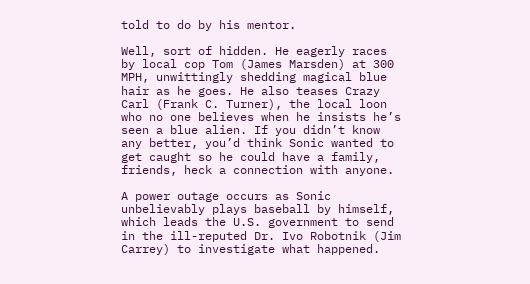told to do by his mentor.

Well, sort of hidden. He eagerly races by local cop Tom (James Marsden) at 300 MPH, unwittingly shedding magical blue hair as he goes. He also teases Crazy Carl (Frank C. Turner), the local loon who no one believes when he insists he’s seen a blue alien. If you didn’t know any better, you’d think Sonic wanted to get caught so he could have a family, friends, heck a connection with anyone.

A power outage occurs as Sonic unbelievably plays baseball by himself, which leads the U.S. government to send in the ill-reputed Dr. Ivo Robotnik (Jim Carrey) to investigate what happened.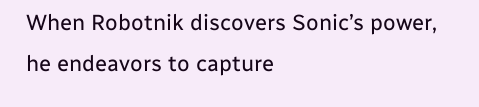When Robotnik discovers Sonic’s power, he endeavors to capture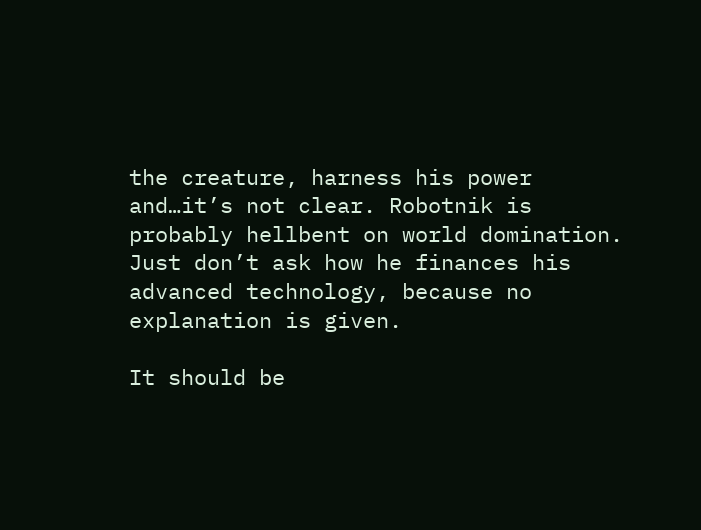the creature, harness his power and…it’s not clear. Robotnik is probably hellbent on world domination. Just don’t ask how he finances his advanced technology, because no explanation is given.

It should be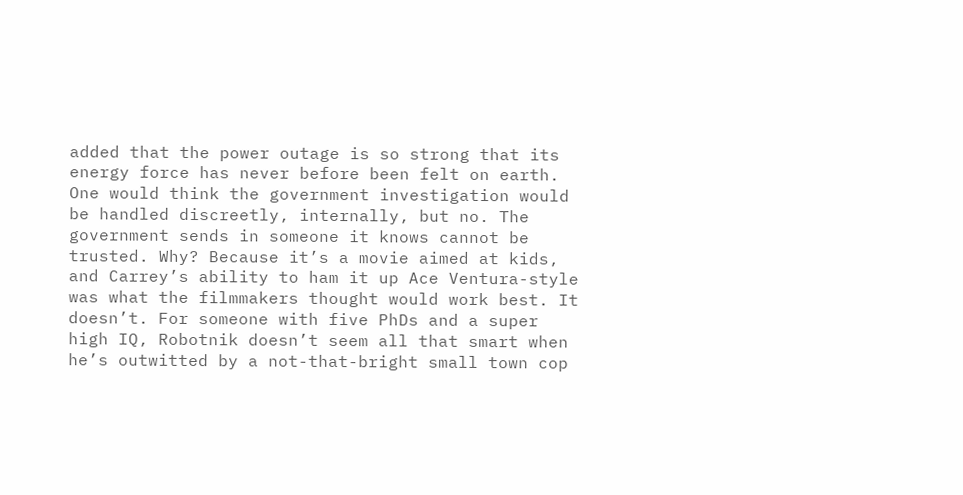added that the power outage is so strong that its energy force has never before been felt on earth. One would think the government investigation would be handled discreetly, internally, but no. The government sends in someone it knows cannot be trusted. Why? Because it’s a movie aimed at kids, and Carrey’s ability to ham it up Ace Ventura-style was what the filmmakers thought would work best. It doesn’t. For someone with five PhDs and a super high IQ, Robotnik doesn’t seem all that smart when he’s outwitted by a not-that-bright small town cop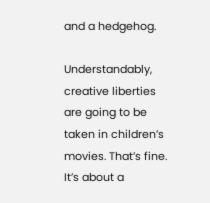and a hedgehog.

Understandably, creative liberties are going to be taken in children’s movies. That’s fine. It’s about a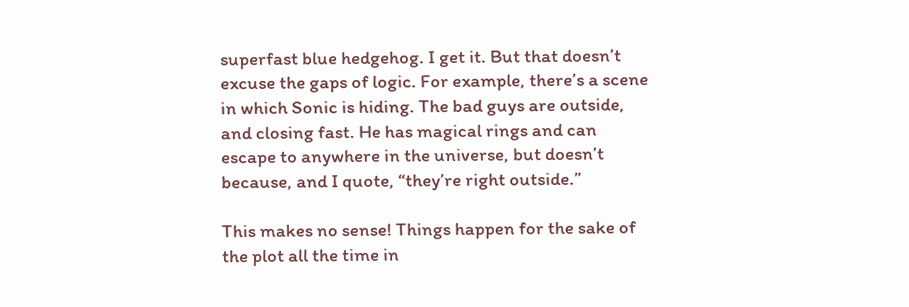superfast blue hedgehog. I get it. But that doesn’t excuse the gaps of logic. For example, there’s a scene in which Sonic is hiding. The bad guys are outside, and closing fast. He has magical rings and can escape to anywhere in the universe, but doesn’t because, and I quote, “they’re right outside.”

This makes no sense! Things happen for the sake of the plot all the time in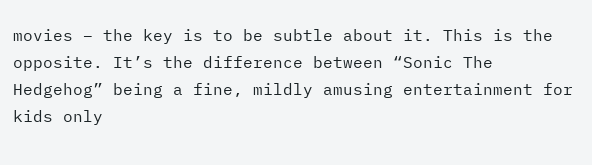movies – the key is to be subtle about it. This is the opposite. It’s the difference between “Sonic The Hedgehog” being a fine, mildly amusing entertainment for kids only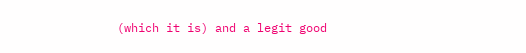(which it is) and a legit good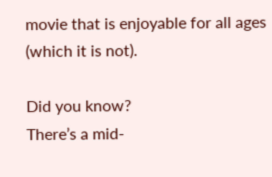movie that is enjoyable for all ages (which it is not).

Did you know?
There’s a mid-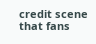credit scene that fans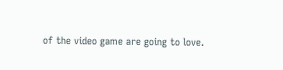of the video game are going to love.